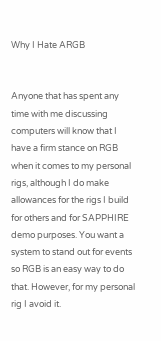Why I Hate ARGB


Anyone that has spent any time with me discussing computers will know that I have a firm stance on RGB when it comes to my personal rigs, although I do make allowances for the rigs I build for others and for SAPPHIRE demo purposes. You want a system to stand out for events so RGB is an easy way to do that. However, for my personal rig I avoid it.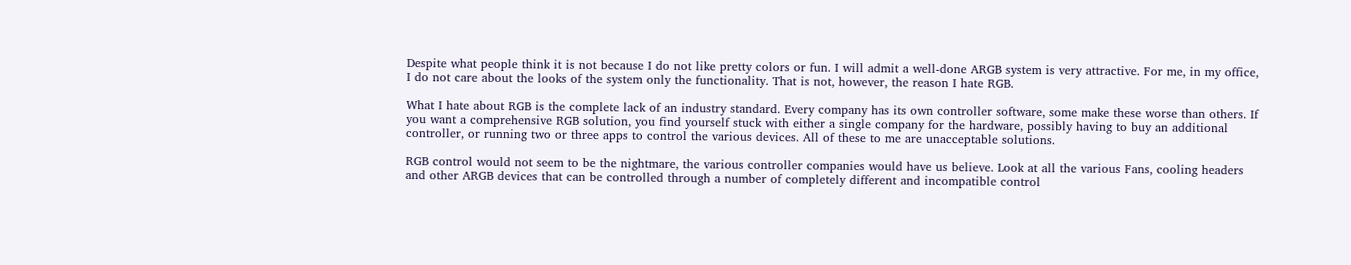Despite what people think it is not because I do not like pretty colors or fun. I will admit a well-done ARGB system is very attractive. For me, in my office, I do not care about the looks of the system only the functionality. That is not, however, the reason I hate RGB.

What I hate about RGB is the complete lack of an industry standard. Every company has its own controller software, some make these worse than others. If you want a comprehensive RGB solution, you find yourself stuck with either a single company for the hardware, possibly having to buy an additional controller, or running two or three apps to control the various devices. All of these to me are unacceptable solutions.

RGB control would not seem to be the nightmare, the various controller companies would have us believe. Look at all the various Fans, cooling headers and other ARGB devices that can be controlled through a number of completely different and incompatible control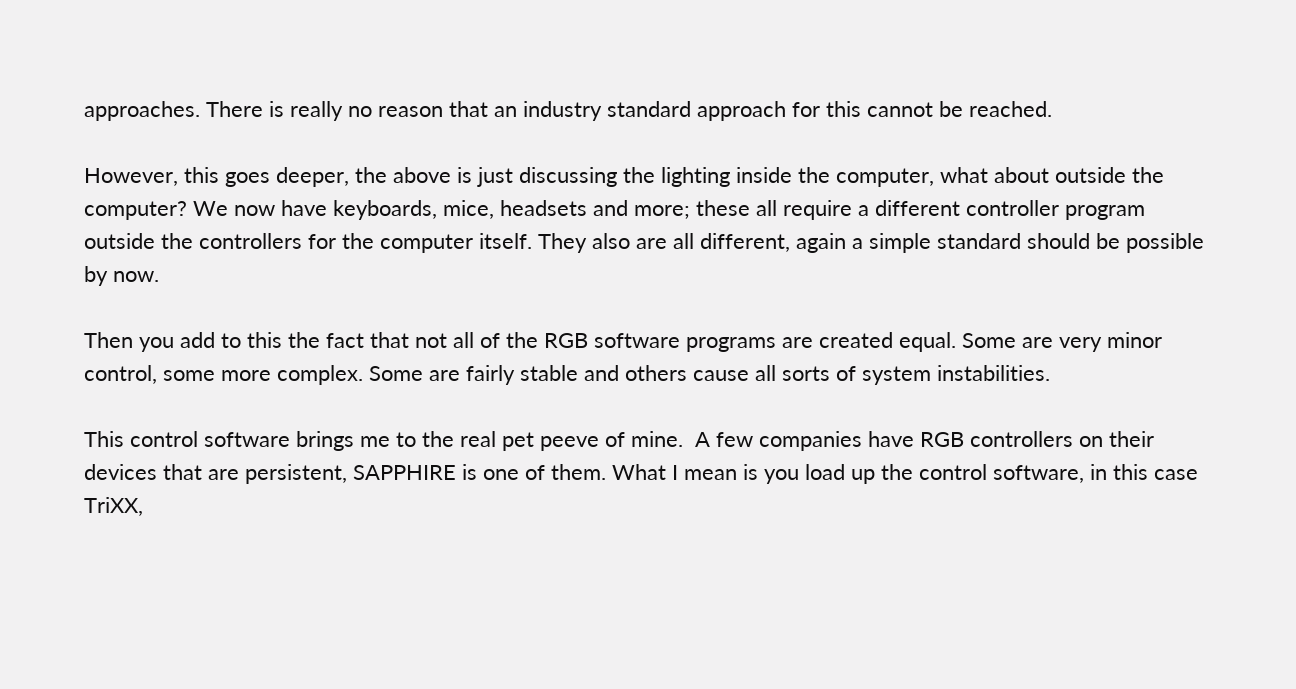approaches. There is really no reason that an industry standard approach for this cannot be reached.

However, this goes deeper, the above is just discussing the lighting inside the computer, what about outside the computer? We now have keyboards, mice, headsets and more; these all require a different controller program outside the controllers for the computer itself. They also are all different, again a simple standard should be possible by now.

Then you add to this the fact that not all of the RGB software programs are created equal. Some are very minor control, some more complex. Some are fairly stable and others cause all sorts of system instabilities.

This control software brings me to the real pet peeve of mine.  A few companies have RGB controllers on their devices that are persistent, SAPPHIRE is one of them. What I mean is you load up the control software, in this case TriXX,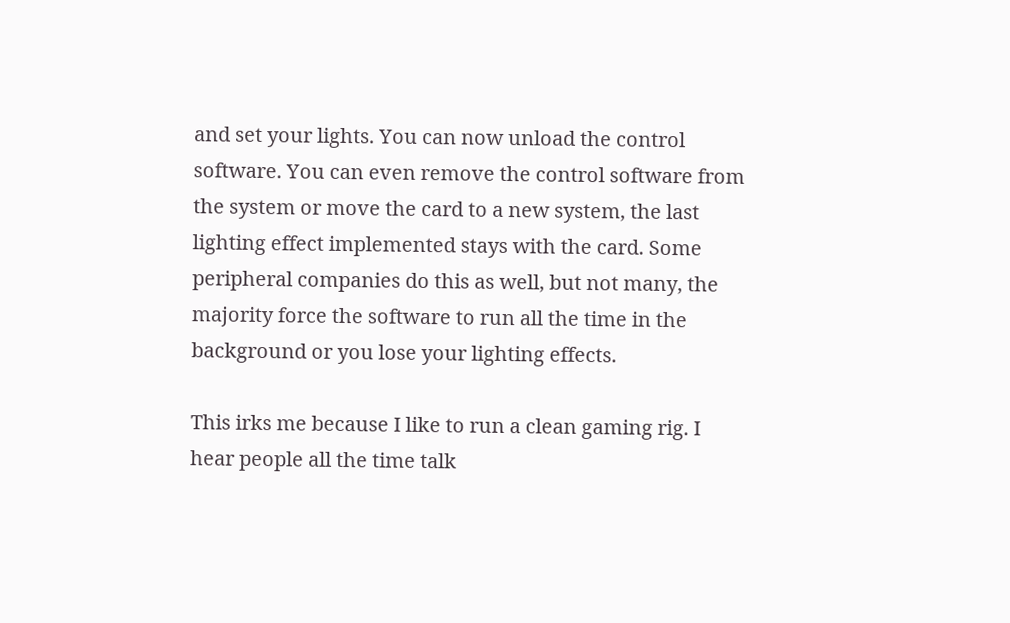and set your lights. You can now unload the control software. You can even remove the control software from the system or move the card to a new system, the last lighting effect implemented stays with the card. Some peripheral companies do this as well, but not many, the majority force the software to run all the time in the background or you lose your lighting effects.

This irks me because I like to run a clean gaming rig. I hear people all the time talk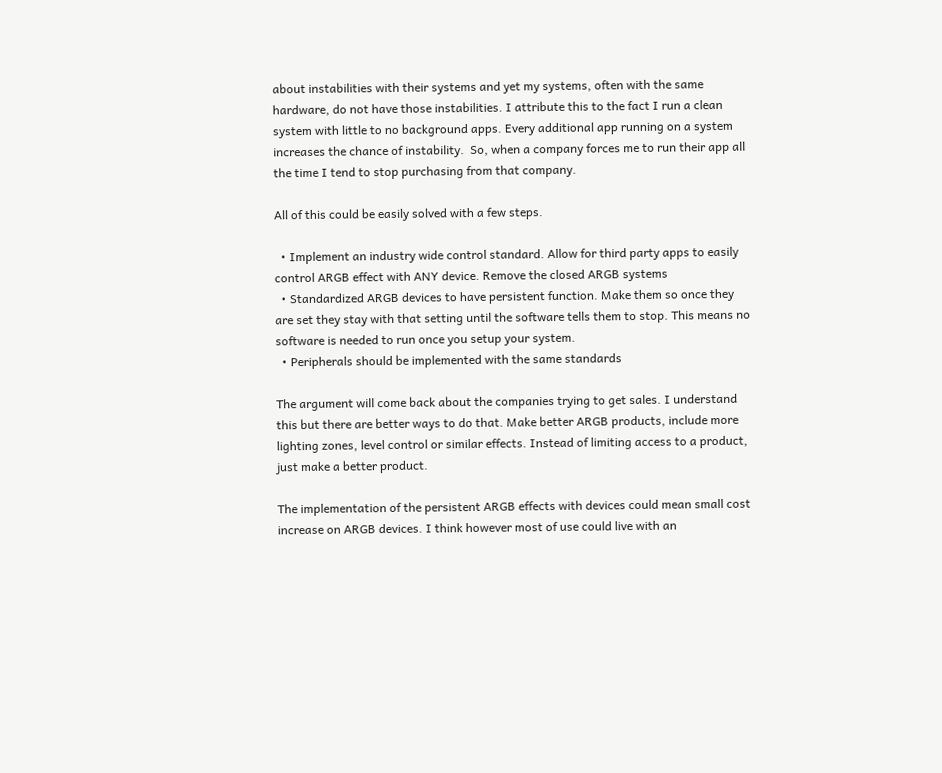about instabilities with their systems and yet my systems, often with the same hardware, do not have those instabilities. I attribute this to the fact I run a clean system with little to no background apps. Every additional app running on a system increases the chance of instability.  So, when a company forces me to run their app all the time I tend to stop purchasing from that company.

All of this could be easily solved with a few steps.

  • Implement an industry wide control standard. Allow for third party apps to easily control ARGB effect with ANY device. Remove the closed ARGB systems
  • Standardized ARGB devices to have persistent function. Make them so once they are set they stay with that setting until the software tells them to stop. This means no software is needed to run once you setup your system.
  • Peripherals should be implemented with the same standards

The argument will come back about the companies trying to get sales. I understand this but there are better ways to do that. Make better ARGB products, include more lighting zones, level control or similar effects. Instead of limiting access to a product, just make a better product.

The implementation of the persistent ARGB effects with devices could mean small cost increase on ARGB devices. I think however most of use could live with an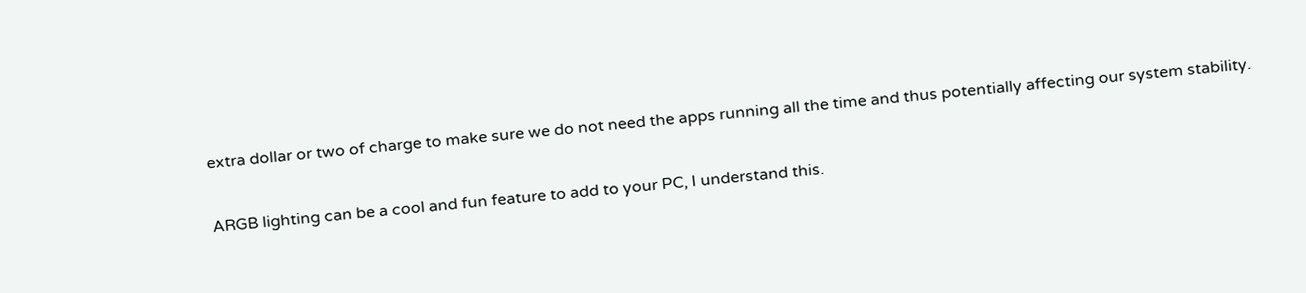extra dollar or two of charge to make sure we do not need the apps running all the time and thus potentially affecting our system stability.

ARGB lighting can be a cool and fun feature to add to your PC, I understand this.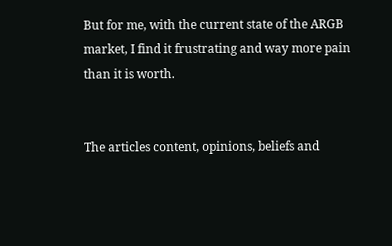But for me, with the current state of the ARGB market, I find it frustrating and way more pain than it is worth.


The articles content, opinions, beliefs and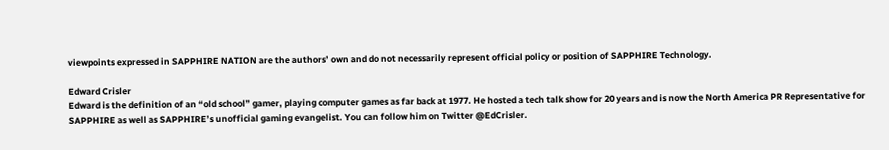viewpoints expressed in SAPPHIRE NATION are the authors’ own and do not necessarily represent official policy or position of SAPPHIRE Technology.

Edward Crisler
Edward is the definition of an “old school” gamer, playing computer games as far back at 1977. He hosted a tech talk show for 20 years and is now the North America PR Representative for SAPPHIRE as well as SAPPHIRE’s unofficial gaming evangelist. You can follow him on Twitter @EdCrisler.